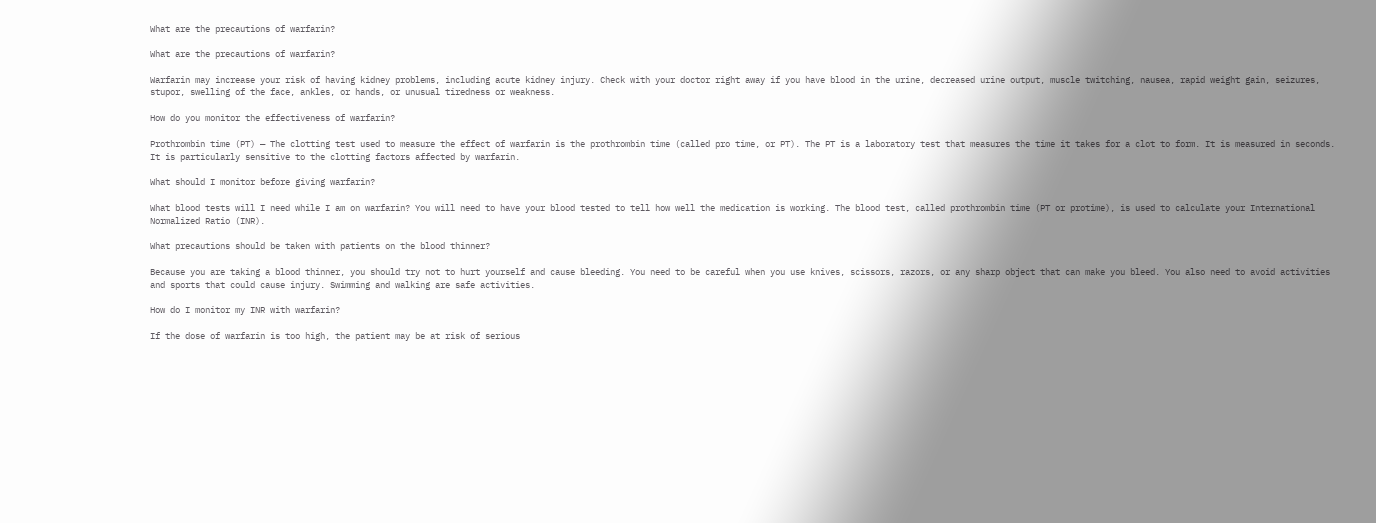What are the precautions of warfarin?

What are the precautions of warfarin?

Warfarin may increase your risk of having kidney problems, including acute kidney injury. Check with your doctor right away if you have blood in the urine, decreased urine output, muscle twitching, nausea, rapid weight gain, seizures, stupor, swelling of the face, ankles, or hands, or unusual tiredness or weakness.

How do you monitor the effectiveness of warfarin?

Prothrombin time (PT) — The clotting test used to measure the effect of warfarin is the prothrombin time (called pro time, or PT). The PT is a laboratory test that measures the time it takes for a clot to form. It is measured in seconds. It is particularly sensitive to the clotting factors affected by warfarin.

What should I monitor before giving warfarin?

What blood tests will I need while I am on warfarin? You will need to have your blood tested to tell how well the medication is working. The blood test, called prothrombin time (PT or protime), is used to calculate your International Normalized Ratio (INR).

What precautions should be taken with patients on the blood thinner?

Because you are taking a blood thinner, you should try not to hurt yourself and cause bleeding. You need to be careful when you use knives, scissors, razors, or any sharp object that can make you bleed. You also need to avoid activities and sports that could cause injury. Swimming and walking are safe activities.

How do I monitor my INR with warfarin?

If the dose of warfarin is too high, the patient may be at risk of serious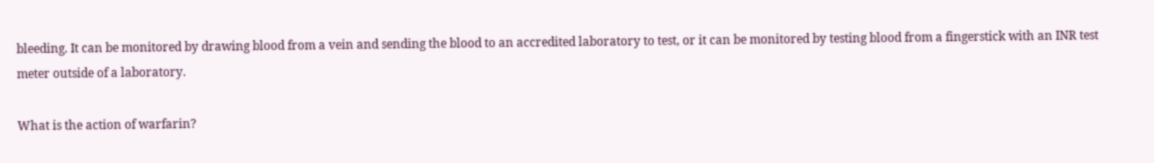bleeding. It can be monitored by drawing blood from a vein and sending the blood to an accredited laboratory to test, or it can be monitored by testing blood from a fingerstick with an INR test meter outside of a laboratory.

What is the action of warfarin?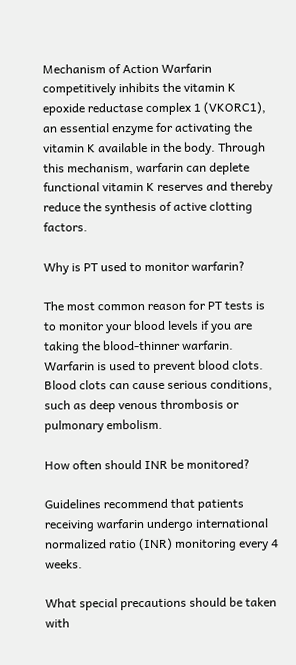Mechanism of Action Warfarin competitively inhibits the vitamin K epoxide reductase complex 1 (VKORC1), an essential enzyme for activating the vitamin K available in the body. Through this mechanism, warfarin can deplete functional vitamin K reserves and thereby reduce the synthesis of active clotting factors.

Why is PT used to monitor warfarin?

The most common reason for PT tests is to monitor your blood levels if you are taking the blood-thinner warfarin. Warfarin is used to prevent blood clots. Blood clots can cause serious conditions, such as deep venous thrombosis or pulmonary embolism.

How often should INR be monitored?

Guidelines recommend that patients receiving warfarin undergo international normalized ratio (INR) monitoring every 4 weeks.

What special precautions should be taken with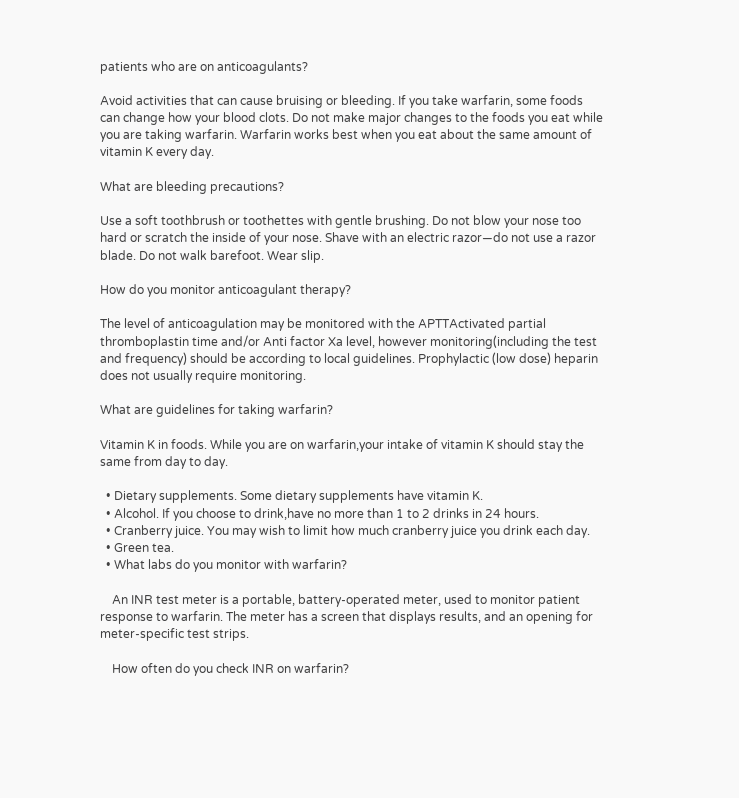patients who are on anticoagulants?

Avoid activities that can cause bruising or bleeding. If you take warfarin, some foods can change how your blood clots. Do not make major changes to the foods you eat while you are taking warfarin. Warfarin works best when you eat about the same amount of vitamin K every day.

What are bleeding precautions?

Use a soft toothbrush or toothettes with gentle brushing. Do not blow your nose too hard or scratch the inside of your nose. Shave with an electric razor—do not use a razor blade. Do not walk barefoot. Wear slip.

How do you monitor anticoagulant therapy?

The level of anticoagulation may be monitored with the APTTActivated partial thromboplastin time and/or Anti factor Xa level, however monitoring(including the test and frequency) should be according to local guidelines. Prophylactic (low dose) heparin does not usually require monitoring.

What are guidelines for taking warfarin?

Vitamin K in foods. While you are on warfarin,your intake of vitamin K should stay the same from day to day.

  • Dietary supplements. Some dietary supplements have vitamin K.
  • Alcohol. If you choose to drink,have no more than 1 to 2 drinks in 24 hours.
  • Cranberry juice. You may wish to limit how much cranberry juice you drink each day.
  • Green tea.
  • What labs do you monitor with warfarin?

    An INR test meter is a portable, battery-operated meter, used to monitor patient response to warfarin. The meter has a screen that displays results, and an opening for meter-specific test strips.

    How often do you check INR on warfarin?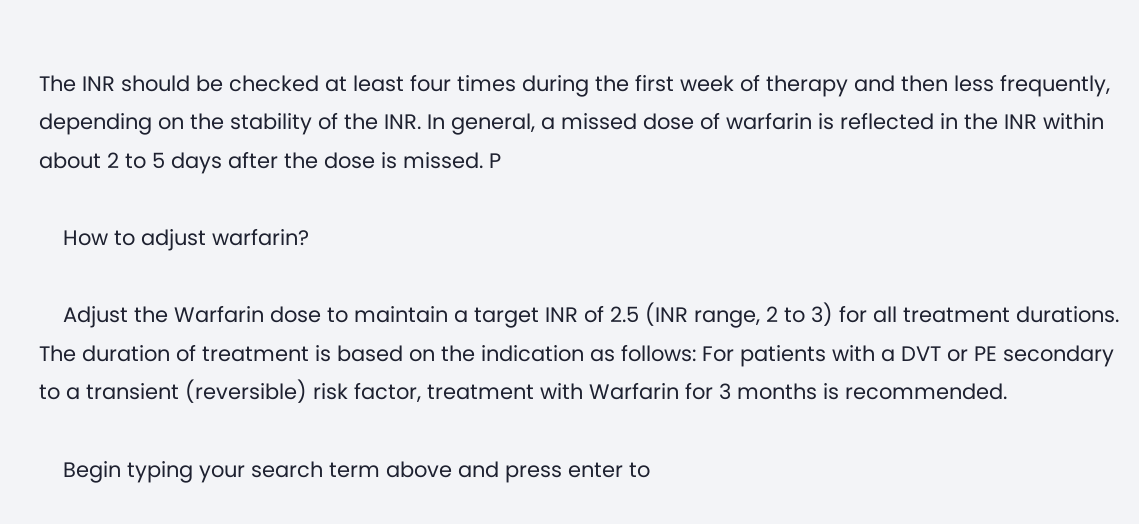The INR should be checked at least four times during the first week of therapy and then less frequently, depending on the stability of the INR. In general, a missed dose of warfarin is reflected in the INR within about 2 to 5 days after the dose is missed. P

    How to adjust warfarin?

    Adjust the Warfarin dose to maintain a target INR of 2.5 (INR range, 2 to 3) for all treatment durations. The duration of treatment is based on the indication as follows: For patients with a DVT or PE secondary to a transient (reversible) risk factor, treatment with Warfarin for 3 months is recommended.

    Begin typing your search term above and press enter to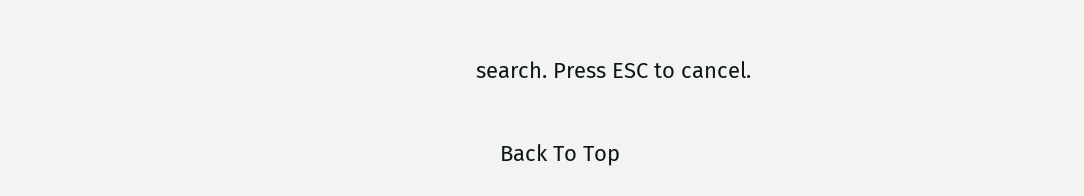search. Press ESC to cancel.

    Back To Top